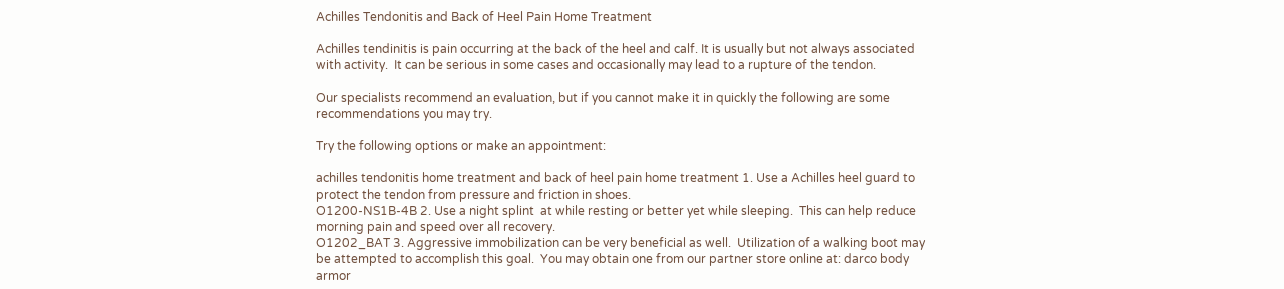Achilles Tendonitis and Back of Heel Pain Home Treatment

Achilles tendinitis is pain occurring at the back of the heel and calf. It is usually but not always associated with activity.  It can be serious in some cases and occasionally may lead to a rupture of the tendon.

Our specialists recommend an evaluation, but if you cannot make it in quickly the following are some recommendations you may try.

Try the following options or make an appointment:

achilles tendonitis home treatment and back of heel pain home treatment 1. Use a Achilles heel guard to protect the tendon from pressure and friction in shoes.
O1200-NS1B-4B 2. Use a night splint  at while resting or better yet while sleeping.  This can help reduce morning pain and speed over all recovery.
O1202_BAT 3. Aggressive immobilization can be very beneficial as well.  Utilization of a walking boot may be attempted to accomplish this goal.  You may obtain one from our partner store online at: darco body armor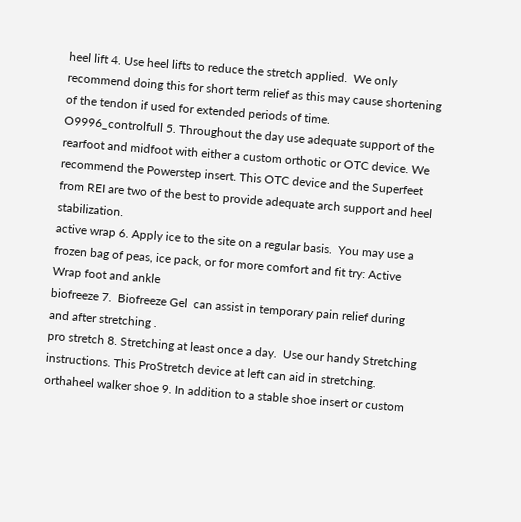heel lift 4. Use heel lifts to reduce the stretch applied.  We only recommend doing this for short term relief as this may cause shortening of the tendon if used for extended periods of time.
O9996_controlfull 5. Throughout the day use adequate support of the rearfoot and midfoot with either a custom orthotic or OTC device. We recommend the Powerstep insert. This OTC device and the Superfeet from REI are two of the best to provide adequate arch support and heel stabilization.
active wrap 6. Apply ice to the site on a regular basis.  You may use a frozen bag of peas, ice pack, or for more comfort and fit try: Active Wrap foot and ankle
biofreeze 7.  Biofreeze Gel  can assist in temporary pain relief during and after stretching .
pro stretch 8. Stretching at least once a day.  Use our handy Stretching instructions. This ProStretch device at left can aid in stretching.
orthaheel walker shoe 9. In addition to a stable shoe insert or custom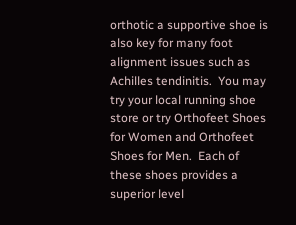orthotic a supportive shoe is also key for many foot alignment issues such as Achilles tendinitis.  You may try your local running shoe store or try Orthofeet Shoes for Women and Orthofeet Shoes for Men.  Each of these shoes provides a superior level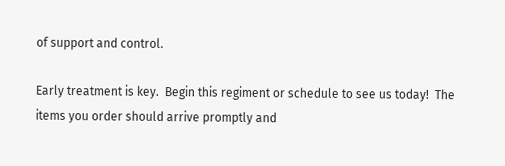of support and control.

Early treatment is key.  Begin this regiment or schedule to see us today!  The items you order should arrive promptly and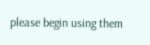please begin using them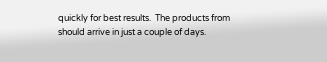quickly for best results.  The products from should arrive in just a couple of days.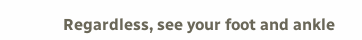Regardless, see your foot and ankle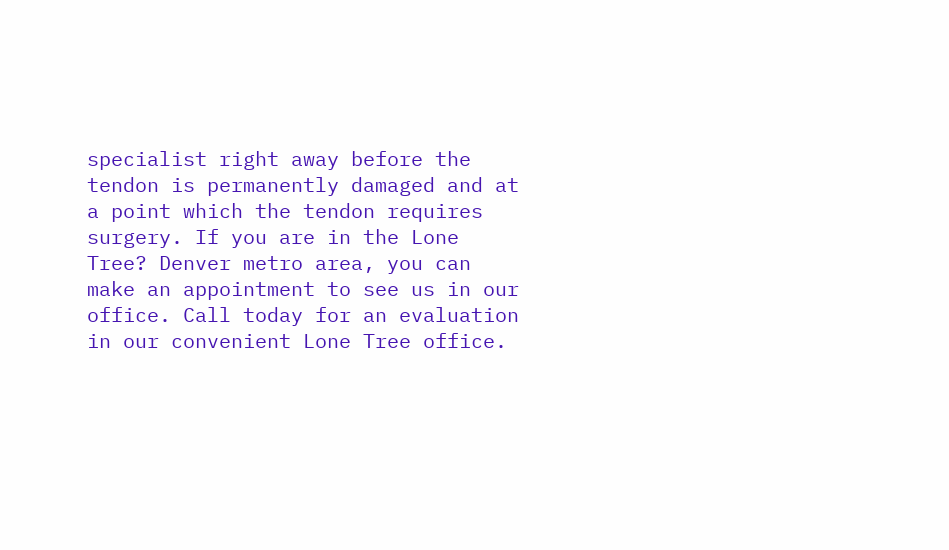specialist right away before the tendon is permanently damaged and at a point which the tendon requires surgery. If you are in the Lone Tree? Denver metro area, you can make an appointment to see us in our office. Call today for an evaluation in our convenient Lone Tree office.